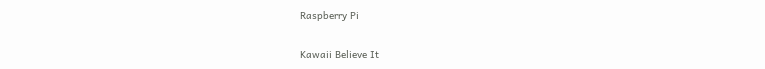Raspberry Pi

Kawaii Believe It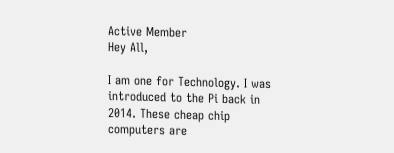Active Member
Hey All,

I am one for Technology. I was introduced to the Pi back in 2014. These cheap chip computers are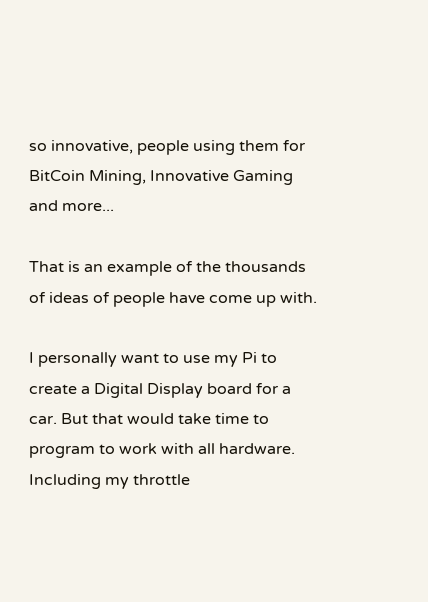so innovative, people using them for BitCoin Mining, Innovative Gaming and more...

That is an example of the thousands of ideas of people have come up with.

I personally want to use my Pi to create a Digital Display board for a car. But that would take time to program to work with all hardware. Including my throttle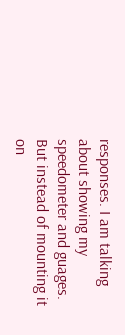responses. I am talking about showing my speedometer and guages.
But instead of mounting it on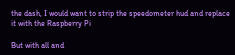the dash, I would want to strip the speedometer hud and replace it with the Raspberry Pi

But with all and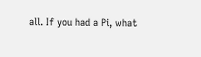all. If you had a Pi, what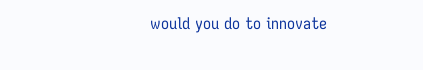would you do to innovate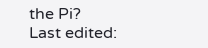the Pi?
Last edited: